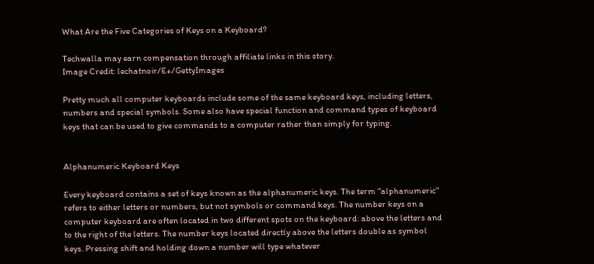What Are the Five Categories of Keys on a Keyboard?

Techwalla may earn compensation through affiliate links in this story.
Image Credit: lechatnoir/E+/GettyImages

Pretty much all computer keyboards include some of the same keyboard keys, including letters, numbers and special symbols. Some also have special function and command types of keyboard keys that can be used to give commands to a computer rather than simply for typing.


Alphanumeric Keyboard Keys

Every keyboard contains a set of keys known as the alphanumeric keys. The term "alphanumeric" refers to either letters or numbers, but not symbols or command keys. The number keys on a computer keyboard are often located in two different spots on the keyboard: above the letters and to the right of the letters. The number keys located directly above the letters double as symbol keys. Pressing shift and holding down a number will type whatever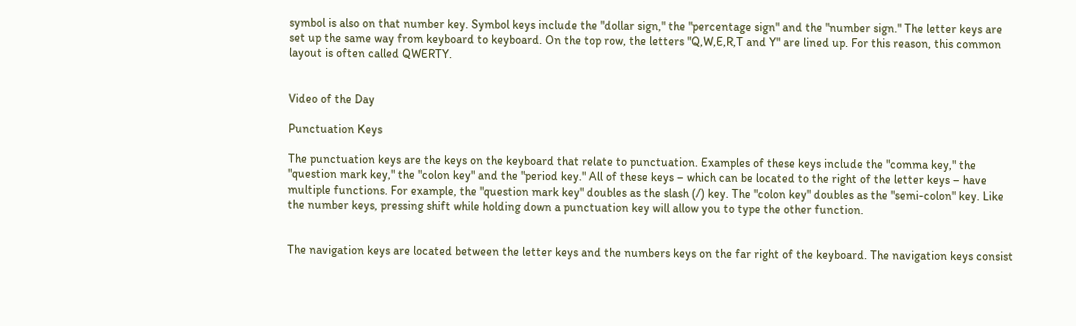symbol is also on that number key. Symbol keys include the "dollar sign," the "percentage sign" and the "number sign." The letter keys are set up the same way from keyboard to keyboard. On the top row, the letters "Q,W,E,R,T and Y" are lined up. For this reason, this common layout is often called QWERTY.


Video of the Day

Punctuation Keys

The punctuation keys are the keys on the keyboard that relate to punctuation. Examples of these keys include the "comma key," the "question mark key," the "colon key" and the "period key." All of these keys – which can be located to the right of the letter keys – have multiple functions. For example, the "question mark key" doubles as the slash (/) key. The "colon key" doubles as the "semi-colon" key. Like the number keys, pressing shift while holding down a punctuation key will allow you to type the other function.


The navigation keys are located between the letter keys and the numbers keys on the far right of the keyboard. The navigation keys consist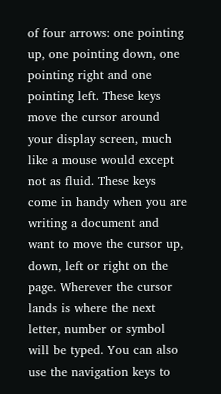of four arrows: one pointing up, one pointing down, one pointing right and one pointing left. These keys move the cursor around your display screen, much like a mouse would except not as fluid. These keys come in handy when you are writing a document and want to move the cursor up, down, left or right on the page. Wherever the cursor lands is where the next letter, number or symbol will be typed. You can also use the navigation keys to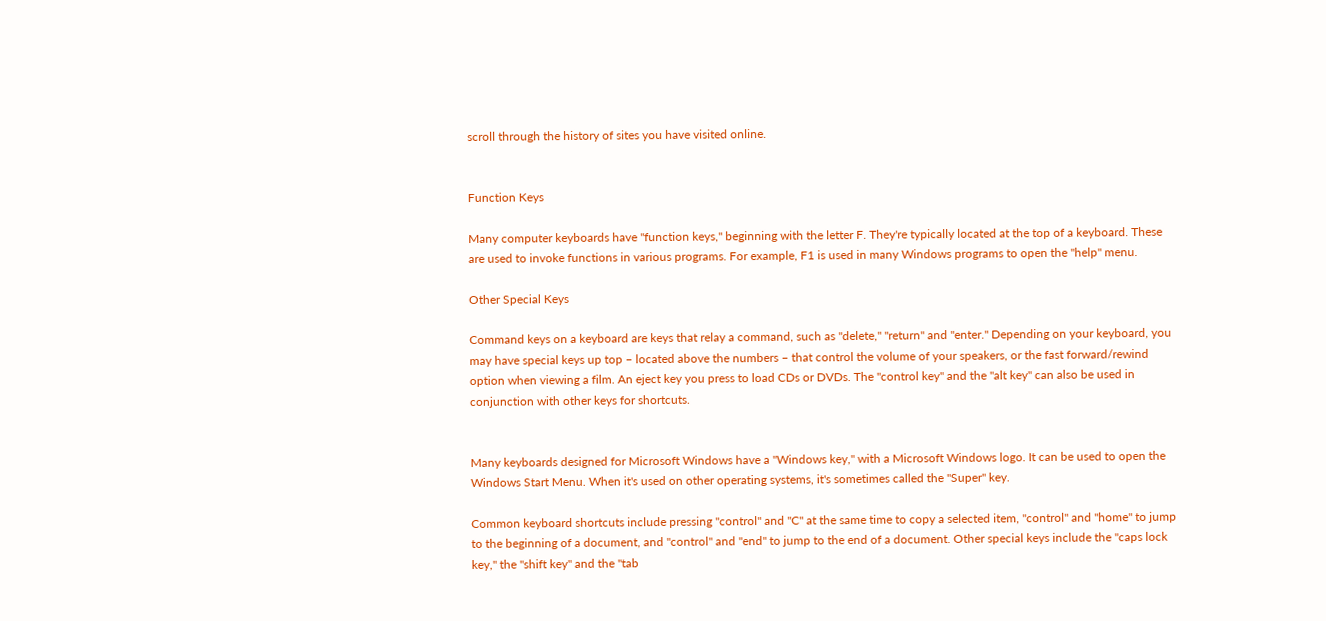scroll through the history of sites you have visited online.


Function Keys

Many computer keyboards have "function keys," beginning with the letter F. They're typically located at the top of a keyboard. These are used to invoke functions in various programs. For example, F1 is used in many Windows programs to open the "help" menu.

Other Special Keys

Command keys on a keyboard are keys that relay a command, such as "delete," "return" and "enter." Depending on your keyboard, you may have special keys up top – located above the numbers – that control the volume of your speakers, or the fast forward/rewind option when viewing a film. An eject key you press to load CDs or DVDs. The "control key" and the "alt key" can also be used in conjunction with other keys for shortcuts.


Many keyboards designed for Microsoft Windows have a "Windows key," with a Microsoft Windows logo. It can be used to open the Windows Start Menu. When it's used on other operating systems, it's sometimes called the "Super" key.

Common keyboard shortcuts include pressing "control" and "C" at the same time to copy a selected item, "control" and "home" to jump to the beginning of a document, and "control" and "end" to jump to the end of a document. Other special keys include the "caps lock key," the "shift key" and the "tab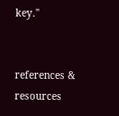key."


references & resources